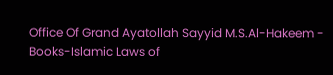Office Of Grand Ayatollah Sayyid M.S.Al-Hakeem - Books-Islamic Laws of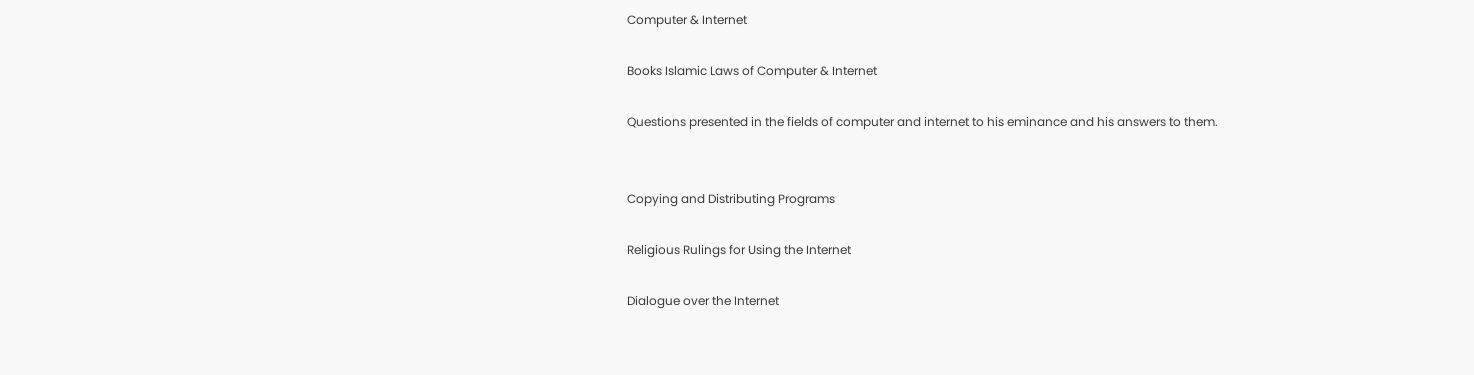Computer & Internet

Books Islamic Laws of Computer & Internet

Questions presented in the fields of computer and internet to his eminance and his answers to them.


Copying and Distributing Programs

Religious Rulings for Using the Internet

Dialogue over the Internet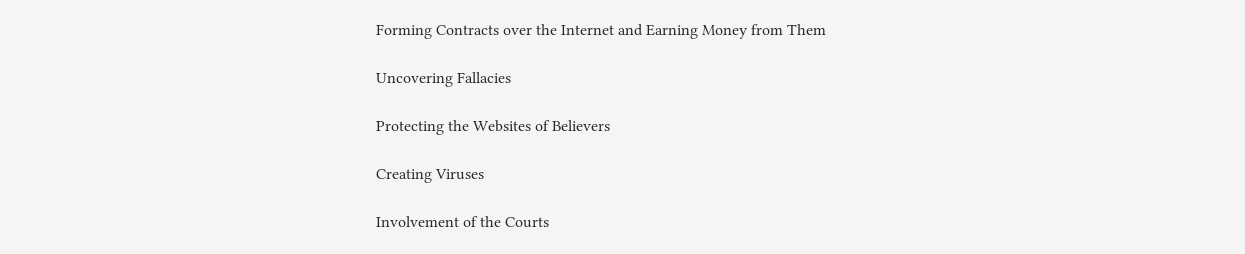Forming Contracts over the Internet and Earning Money from Them

Uncovering Fallacies

Protecting the Websites of Believers

Creating Viruses

Involvement of the Courts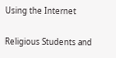Using the Internet

Religious Students and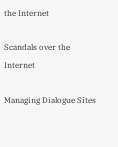the Internet

Scandals over the Internet

Managing Dialogue Sites